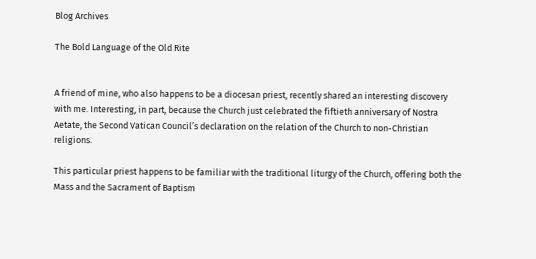Blog Archives

The Bold Language of the Old Rite


A friend of mine, who also happens to be a diocesan priest, recently shared an interesting discovery with me. Interesting, in part, because the Church just celebrated the fiftieth anniversary of Nostra Aetate, the Second Vatican Council’s declaration on the relation of the Church to non-Christian religions.

This particular priest happens to be familiar with the traditional liturgy of the Church, offering both the Mass and the Sacrament of Baptism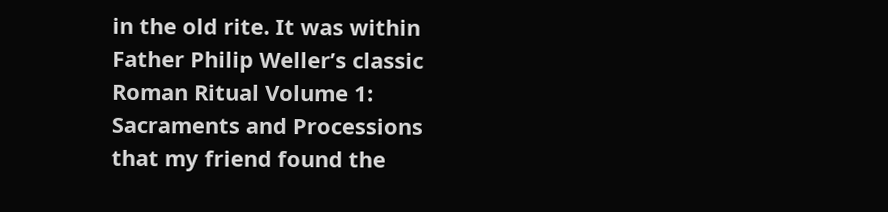in the old rite. It was within Father Philip Weller’s classic Roman Ritual Volume 1: Sacraments and Processions that my friend found the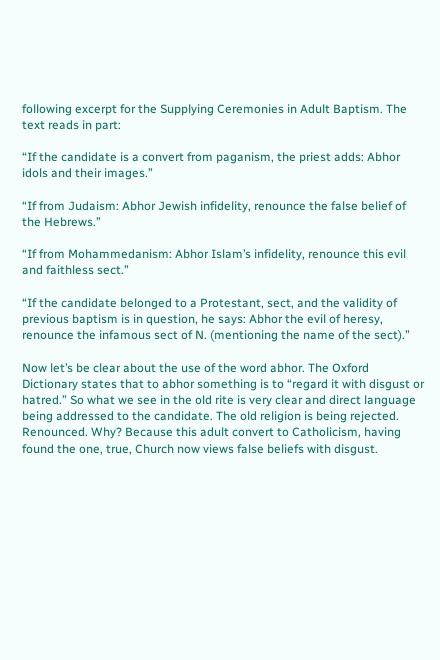following excerpt for the Supplying Ceremonies in Adult Baptism. The text reads in part:

“If the candidate is a convert from paganism, the priest adds: Abhor idols and their images.”

“If from Judaism: Abhor Jewish infidelity, renounce the false belief of the Hebrews.”

“If from Mohammedanism: Abhor Islam’s infidelity, renounce this evil and faithless sect.”

“If the candidate belonged to a Protestant, sect, and the validity of previous baptism is in question, he says: Abhor the evil of heresy, renounce the infamous sect of N. (mentioning the name of the sect).”

Now let’s be clear about the use of the word abhor. The Oxford Dictionary states that to abhor something is to “regard it with disgust or hatred.” So what we see in the old rite is very clear and direct language being addressed to the candidate. The old religion is being rejected. Renounced. Why? Because this adult convert to Catholicism, having found the one, true, Church now views false beliefs with disgust.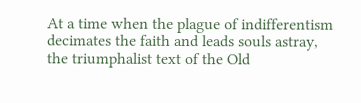At a time when the plague of indifferentism decimates the faith and leads souls astray, the triumphalist text of the Old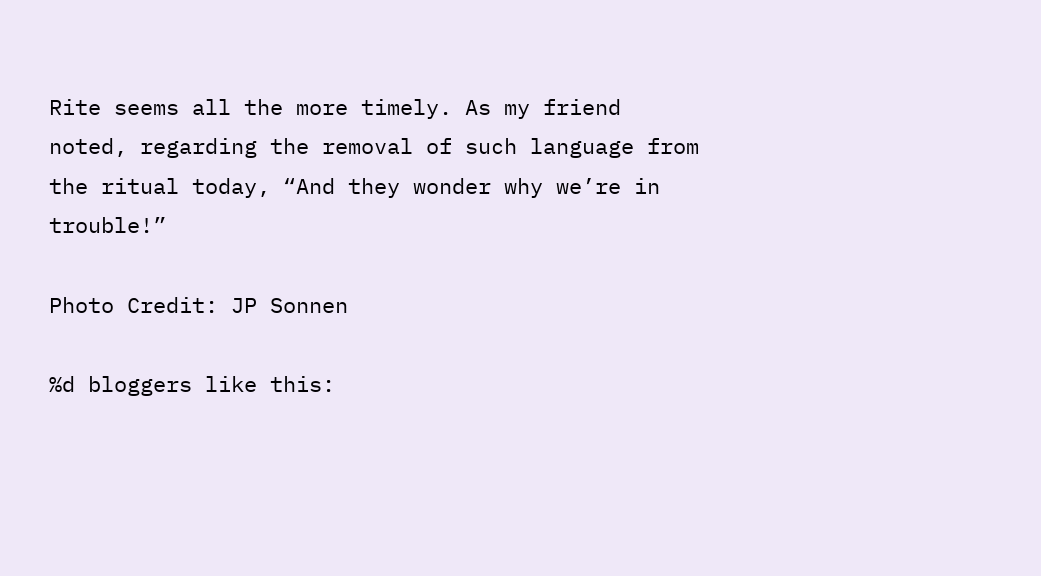Rite seems all the more timely. As my friend noted, regarding the removal of such language from the ritual today, “And they wonder why we’re in trouble!”

Photo Credit: JP Sonnen

%d bloggers like this: